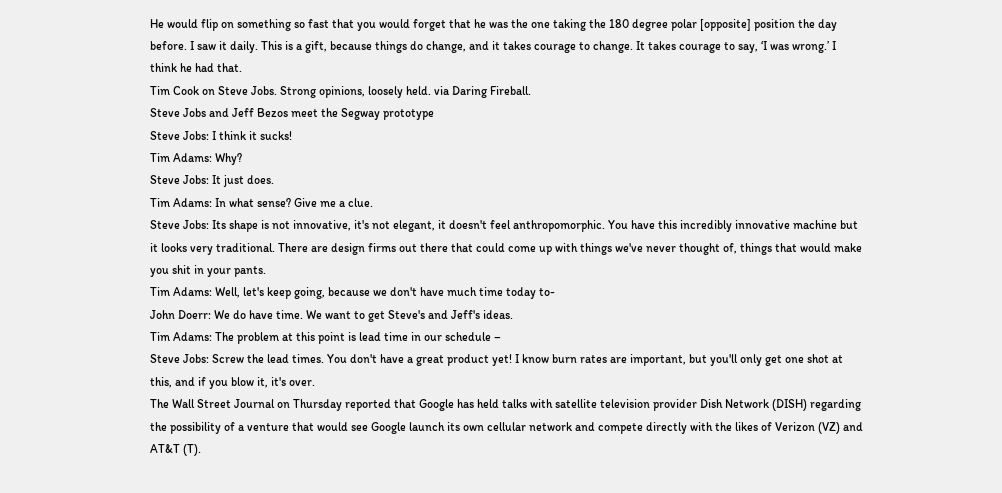He would flip on something so fast that you would forget that he was the one taking the 180 degree polar [opposite] position the day before. I saw it daily. This is a gift, because things do change, and it takes courage to change. It takes courage to say, ‘I was wrong.’ I think he had that.
Tim Cook on Steve Jobs. Strong opinions, loosely held. via Daring Fireball.
Steve Jobs and Jeff Bezos meet the Segway prototype
Steve Jobs: I think it sucks!
Tim Adams: Why?
Steve Jobs: It just does.
Tim Adams: In what sense? Give me a clue.
Steve Jobs: Its shape is not innovative, it's not elegant, it doesn't feel anthropomorphic. You have this incredibly innovative machine but it looks very traditional. There are design firms out there that could come up with things we've never thought of, things that would make you shit in your pants.
Tim Adams: Well, let's keep going, because we don't have much time today to-
John Doerr: We do have time. We want to get Steve's and Jeff's ideas.
Tim Adams: The problem at this point is lead time in our schedule –
Steve Jobs: Screw the lead times. You don't have a great product yet! I know burn rates are important, but you'll only get one shot at this, and if you blow it, it's over.
The Wall Street Journal on Thursday reported that Google has held talks with satellite television provider Dish Network (DISH) regarding the possibility of a venture that would see Google launch its own cellular network and compete directly with the likes of Verizon (VZ) and AT&T (T).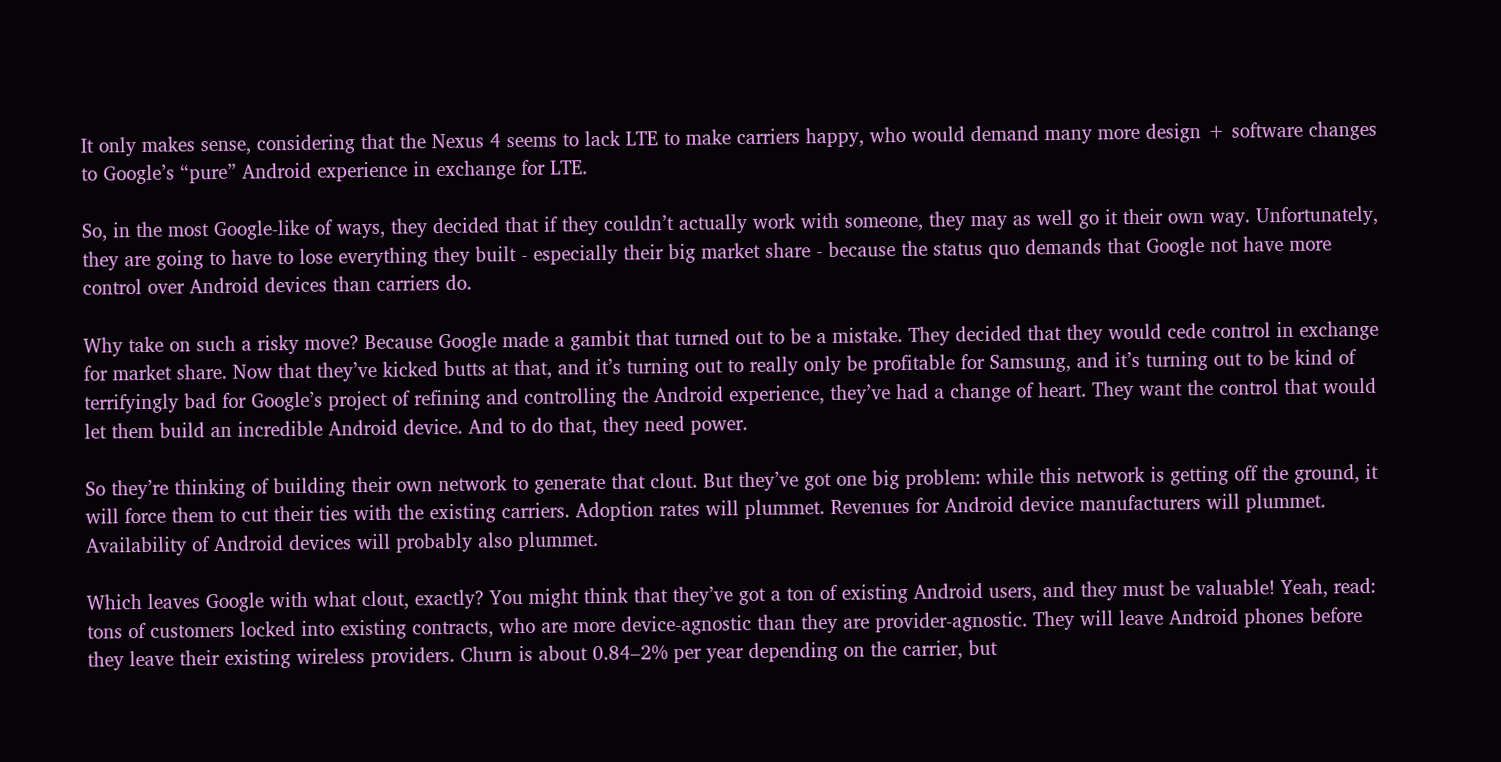It only makes sense, considering that the Nexus 4 seems to lack LTE to make carriers happy, who would demand many more design + software changes to Google’s “pure” Android experience in exchange for LTE.

So, in the most Google-like of ways, they decided that if they couldn’t actually work with someone, they may as well go it their own way. Unfortunately, they are going to have to lose everything they built - especially their big market share - because the status quo demands that Google not have more control over Android devices than carriers do.

Why take on such a risky move? Because Google made a gambit that turned out to be a mistake. They decided that they would cede control in exchange for market share. Now that they’ve kicked butts at that, and it’s turning out to really only be profitable for Samsung, and it’s turning out to be kind of terrifyingly bad for Google’s project of refining and controlling the Android experience, they’ve had a change of heart. They want the control that would let them build an incredible Android device. And to do that, they need power.

So they’re thinking of building their own network to generate that clout. But they’ve got one big problem: while this network is getting off the ground, it will force them to cut their ties with the existing carriers. Adoption rates will plummet. Revenues for Android device manufacturers will plummet. Availability of Android devices will probably also plummet.

Which leaves Google with what clout, exactly? You might think that they’ve got a ton of existing Android users, and they must be valuable! Yeah, read: tons of customers locked into existing contracts, who are more device-agnostic than they are provider-agnostic. They will leave Android phones before they leave their existing wireless providers. Churn is about 0.84–2% per year depending on the carrier, but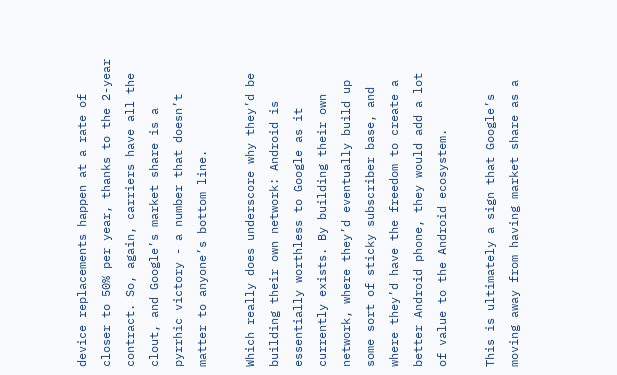device replacements happen at a rate of closer to 50% per year, thanks to the 2-year contract. So, again, carriers have all the clout, and Google’s market share is a pyrrhic victory - a number that doesn’t matter to anyone’s bottom line.

Which really does underscore why they’d be building their own network: Android is essentially worthless to Google as it currently exists. By building their own network, where they’d eventually build up some sort of sticky subscriber base, and where they’d have the freedom to create a better Android phone, they would add a lot of value to the Android ecosystem.

This is ultimately a sign that Google’s moving away from having market share as a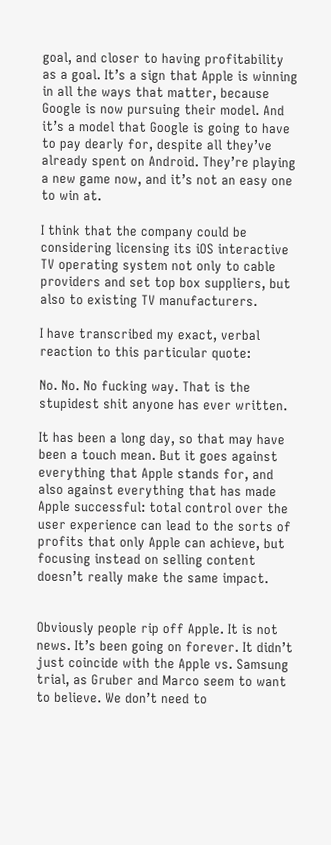goal, and closer to having profitability as a goal. It’s a sign that Apple is winning in all the ways that matter, because Google is now pursuing their model. And it’s a model that Google is going to have to pay dearly for, despite all they’ve already spent on Android. They’re playing a new game now, and it’s not an easy one to win at.

I think that the company could be considering licensing its iOS interactive TV operating system not only to cable providers and set top box suppliers, but also to existing TV manufacturers.

I have transcribed my exact, verbal reaction to this particular quote:

No. No. No fucking way. That is the stupidest shit anyone has ever written.

It has been a long day, so that may have been a touch mean. But it goes against everything that Apple stands for, and also against everything that has made Apple successful: total control over the user experience can lead to the sorts of profits that only Apple can achieve, but focusing instead on selling content doesn’t really make the same impact.


Obviously people rip off Apple. It is not news. It’s been going on forever. It didn’t just coincide with the Apple vs. Samsung trial, as Gruber and Marco seem to want to believe. We don’t need to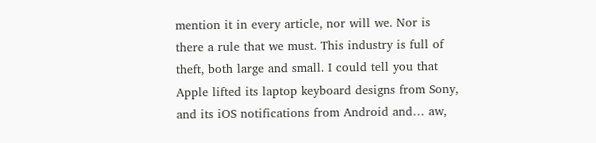mention it in every article, nor will we. Nor is there a rule that we must. This industry is full of theft, both large and small. I could tell you that Apple lifted its laptop keyboard designs from Sony, and its iOS notifications from Android and… aw,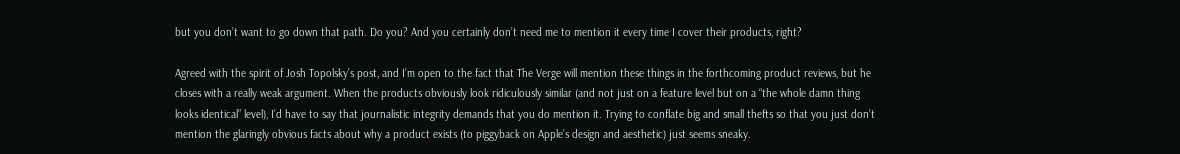but you don’t want to go down that path. Do you? And you certainly don’t need me to mention it every time I cover their products, right?

Agreed with the spirit of Josh Topolsky’s post, and I’m open to the fact that The Verge will mention these things in the forthcoming product reviews, but he closes with a really weak argument. When the products obviously look ridiculously similar (and not just on a feature level but on a “the whole damn thing looks identical” level), I’d have to say that journalistic integrity demands that you do mention it. Trying to conflate big and small thefts so that you just don’t mention the glaringly obvious facts about why a product exists (to piggyback on Apple’s design and aesthetic) just seems sneaky.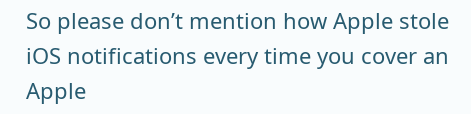So please don’t mention how Apple stole iOS notifications every time you cover an Apple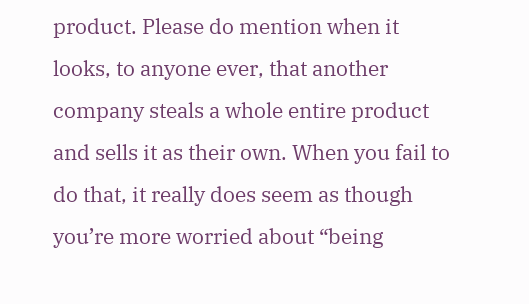product. Please do mention when it looks, to anyone ever, that another company steals a whole entire product and sells it as their own. When you fail to do that, it really does seem as though you’re more worried about “being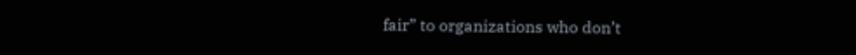fair” to organizations who don’t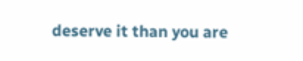deserve it than you are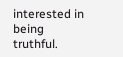interested in being truthful.